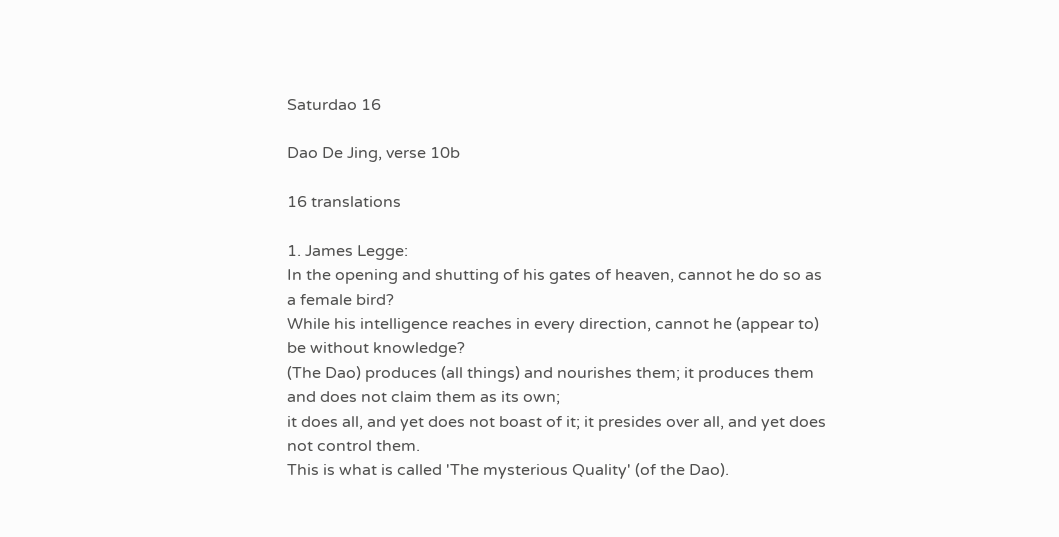Saturdao 16

Dao De Jing, verse 10b

16 translations

1. James Legge:
In the opening and shutting of his gates of heaven, cannot he do so as a female bird?
While his intelligence reaches in every direction, cannot he (appear to) be without knowledge?
(The Dao) produces (all things) and nourishes them; it produces them and does not claim them as its own;
it does all, and yet does not boast of it; it presides over all, and yet does not control them.
This is what is called 'The mysterious Quality' (of the Dao).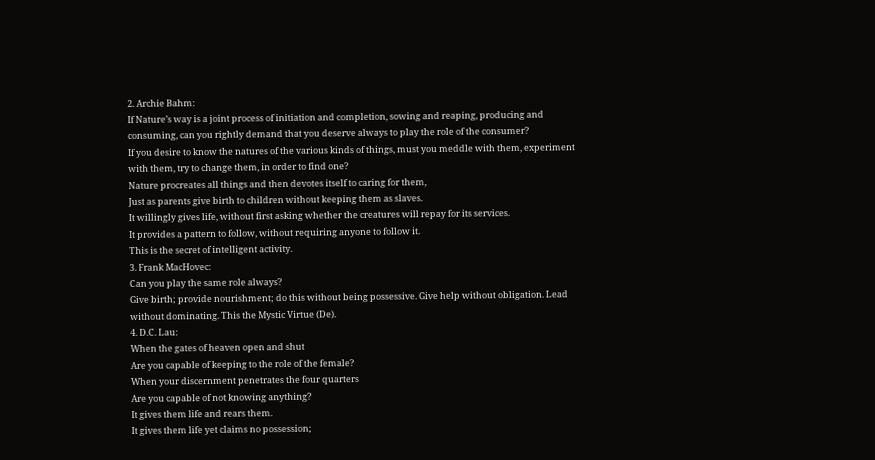2. Archie Bahm:
If Nature’s way is a joint process of initiation and completion, sowing and reaping, producing and consuming, can you rightly demand that you deserve always to play the role of the consumer?
If you desire to know the natures of the various kinds of things, must you meddle with them, experiment with them, try to change them, in order to find one?
Nature procreates all things and then devotes itself to caring for them,
Just as parents give birth to children without keeping them as slaves.
It willingly gives life, without first asking whether the creatures will repay for its services.
It provides a pattern to follow, without requiring anyone to follow it.
This is the secret of intelligent activity.
3. Frank MacHovec:
Can you play the same role always?
Give birth; provide nourishment; do this without being possessive. Give help without obligation. Lead without dominating. This the Mystic Virtue (De).
4. D.C. Lau:
When the gates of heaven open and shut
Are you capable of keeping to the role of the female?
When your discernment penetrates the four quarters
Are you capable of not knowing anything?
It gives them life and rears them.
It gives them life yet claims no possession;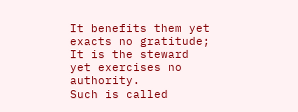It benefits them yet exacts no gratitude;
It is the steward yet exercises no authority.
Such is called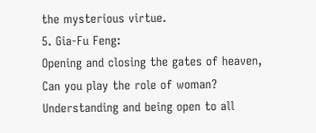the mysterious virtue.
5. Gia-Fu Feng:
Opening and closing the gates of heaven,
Can you play the role of woman?
Understanding and being open to all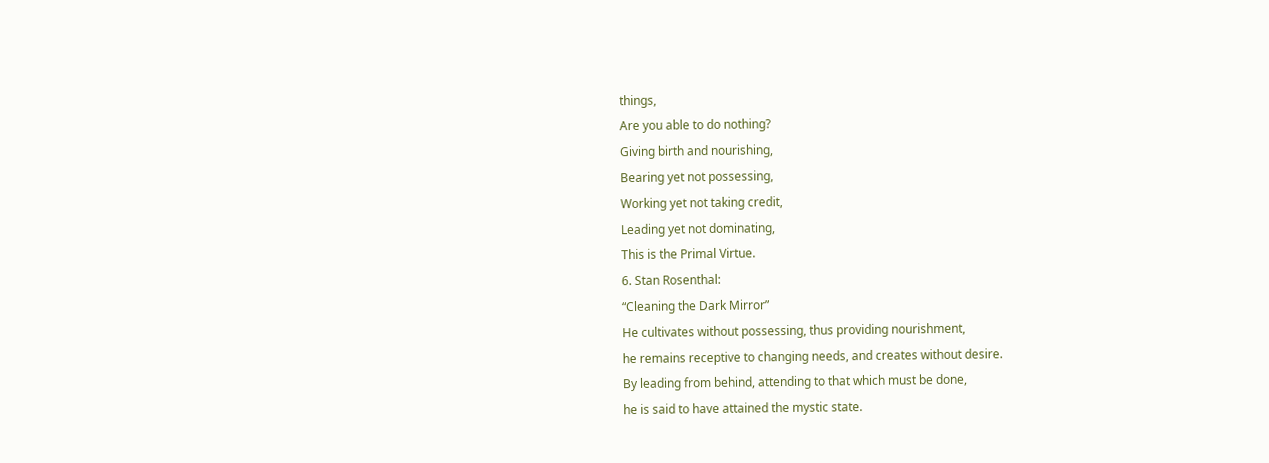things,
Are you able to do nothing?
Giving birth and nourishing,
Bearing yet not possessing,
Working yet not taking credit,
Leading yet not dominating,
This is the Primal Virtue.
6. Stan Rosenthal:
“Cleaning the Dark Mirror”
He cultivates without possessing, thus providing nourishment,
he remains receptive to changing needs, and creates without desire.
By leading from behind, attending to that which must be done,
he is said to have attained the mystic state.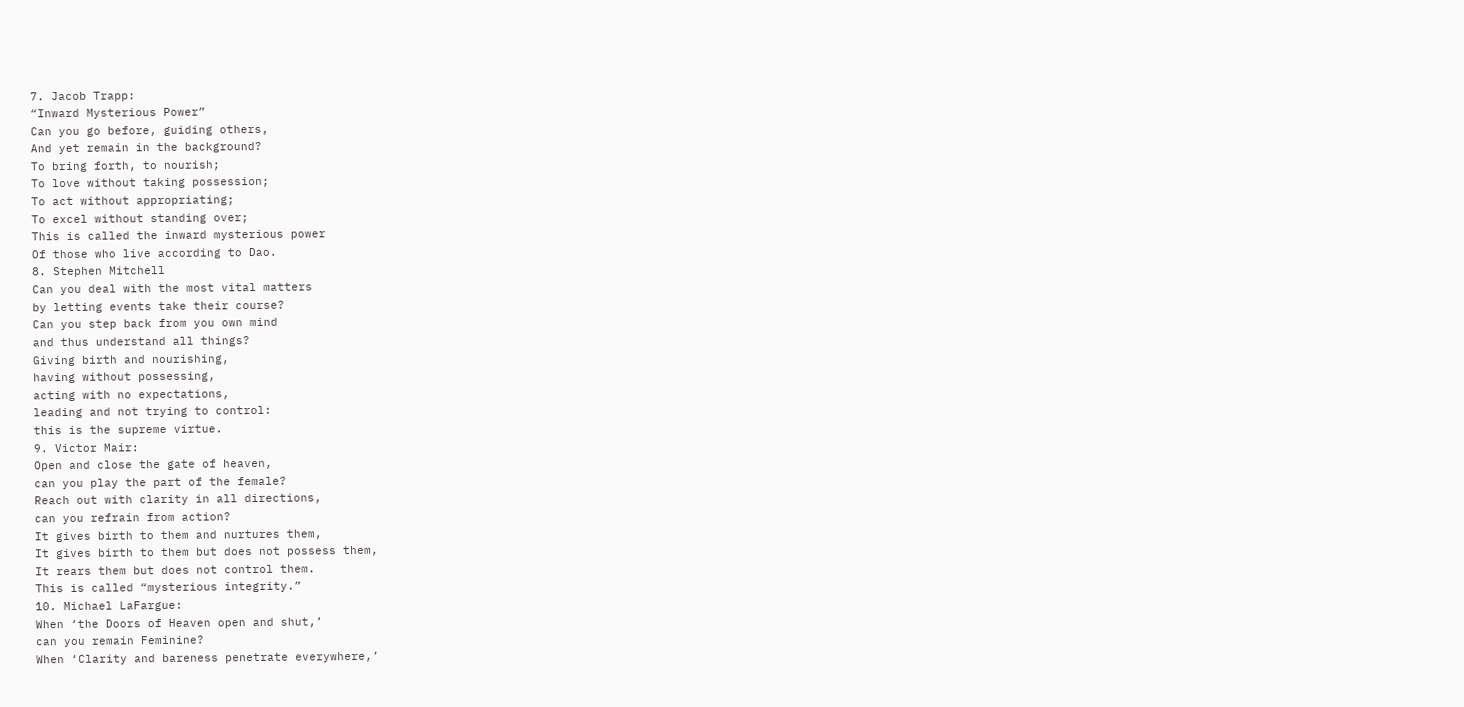7. Jacob Trapp:
“Inward Mysterious Power”
Can you go before, guiding others,
And yet remain in the background?
To bring forth, to nourish;
To love without taking possession;
To act without appropriating;
To excel without standing over;
This is called the inward mysterious power
Of those who live according to Dao.
8. Stephen Mitchell
Can you deal with the most vital matters
by letting events take their course?
Can you step back from you own mind
and thus understand all things?
Giving birth and nourishing,
having without possessing,
acting with no expectations,
leading and not trying to control:
this is the supreme virtue.
9. Victor Mair:
Open and close the gate of heaven,
can you play the part of the female?
Reach out with clarity in all directions,
can you refrain from action?
It gives birth to them and nurtures them,
It gives birth to them but does not possess them,
It rears them but does not control them.
This is called “mysterious integrity.”
10. Michael LaFargue:
When ‘the Doors of Heaven open and shut,’
can you remain Feminine?
When ‘Clarity and bareness penetrate everywhere,’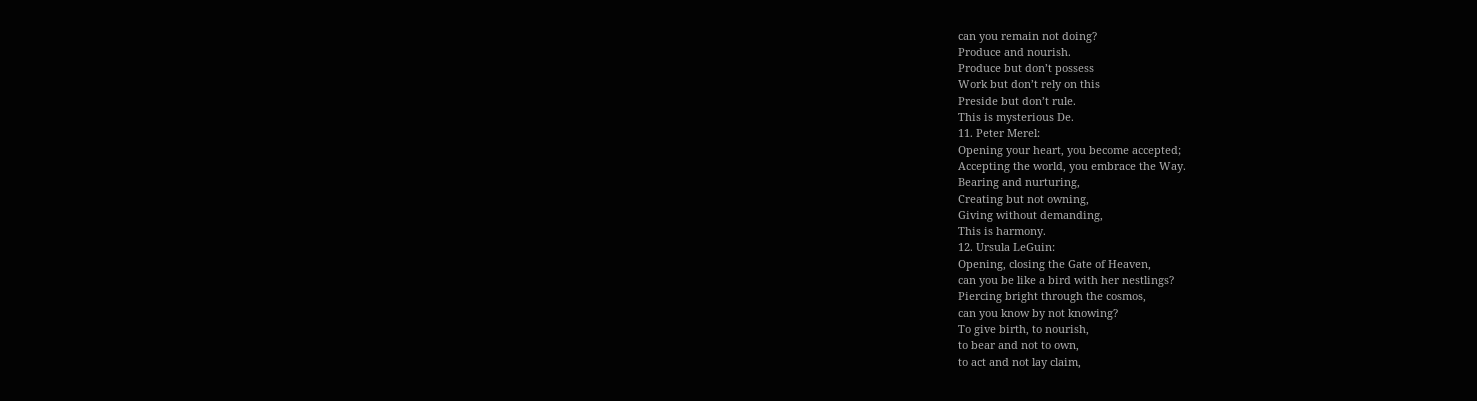can you remain not doing?
Produce and nourish.
Produce but don’t possess
Work but don’t rely on this
Preside but don’t rule.
This is mysterious De.
11. Peter Merel:
Opening your heart, you become accepted;
Accepting the world, you embrace the Way.
Bearing and nurturing,
Creating but not owning,
Giving without demanding,
This is harmony.
12. Ursula LeGuin:
Opening, closing the Gate of Heaven,
can you be like a bird with her nestlings?
Piercing bright through the cosmos,
can you know by not knowing?
To give birth, to nourish,
to bear and not to own,
to act and not lay claim,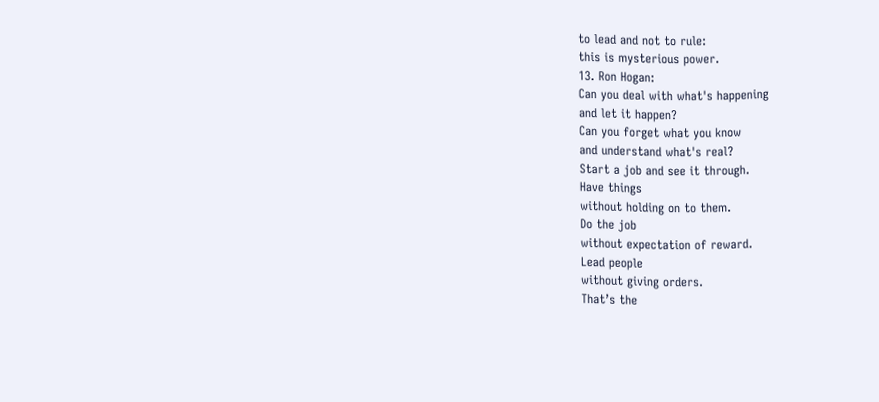to lead and not to rule:
this is mysterious power.
13. Ron Hogan:
Can you deal with what's happening
and let it happen?
Can you forget what you know
and understand what's real?
Start a job and see it through.
Have things
without holding on to them.
Do the job
without expectation of reward.
Lead people
without giving orders.
That’s the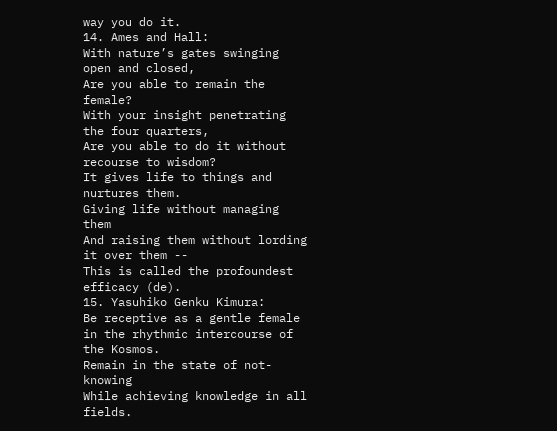way you do it.
14. Ames and Hall:
With nature’s gates swinging open and closed,
Are you able to remain the female?
With your insight penetrating the four quarters,
Are you able to do it without recourse to wisdom?
It gives life to things and nurtures them.
Giving life without managing them
And raising them without lording it over them --
This is called the profoundest efficacy (de).
15. Yasuhiko Genku Kimura:
Be receptive as a gentle female in the rhythmic intercourse of the Kosmos.
Remain in the state of not-knowing
While achieving knowledge in all fields.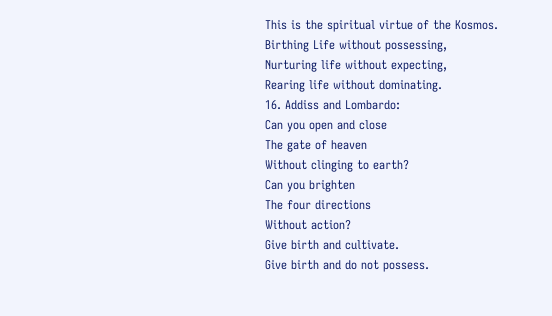This is the spiritual virtue of the Kosmos.
Birthing Life without possessing,
Nurturing life without expecting,
Rearing life without dominating.
16. Addiss and Lombardo:
Can you open and close
The gate of heaven
Without clinging to earth?
Can you brighten
The four directions
Without action?
Give birth and cultivate.
Give birth and do not possess.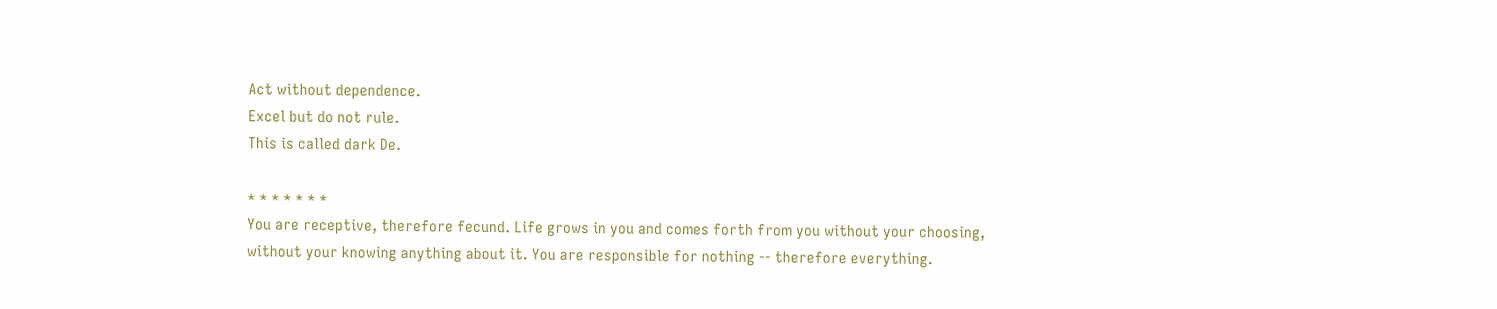Act without dependence.
Excel but do not rule.
This is called dark De.

* * * * * * *
You are receptive, therefore fecund. Life grows in you and comes forth from you without your choosing, without your knowing anything about it. You are responsible for nothing -- therefore everything.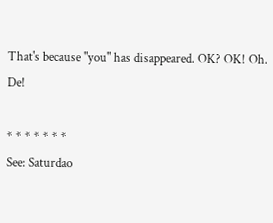That's because "you" has disappeared. OK? OK! Oh. De!

* * * * * * *
See: Saturdao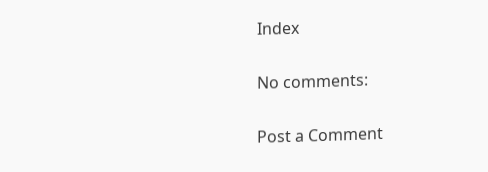Index

No comments:

Post a Comment